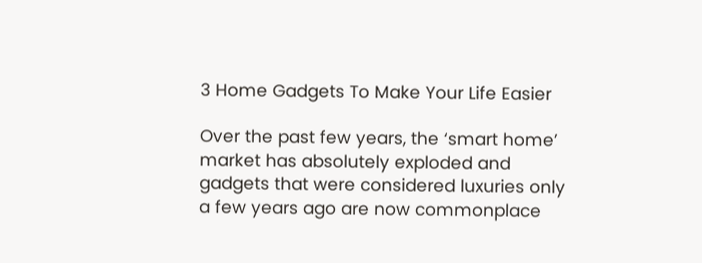3 Home Gadgets To Make Your Life Easier

Over the past few years, the ‘smart home’ market has absolutely exploded and gadgets that were considered luxuries only a few years ago are now commonplace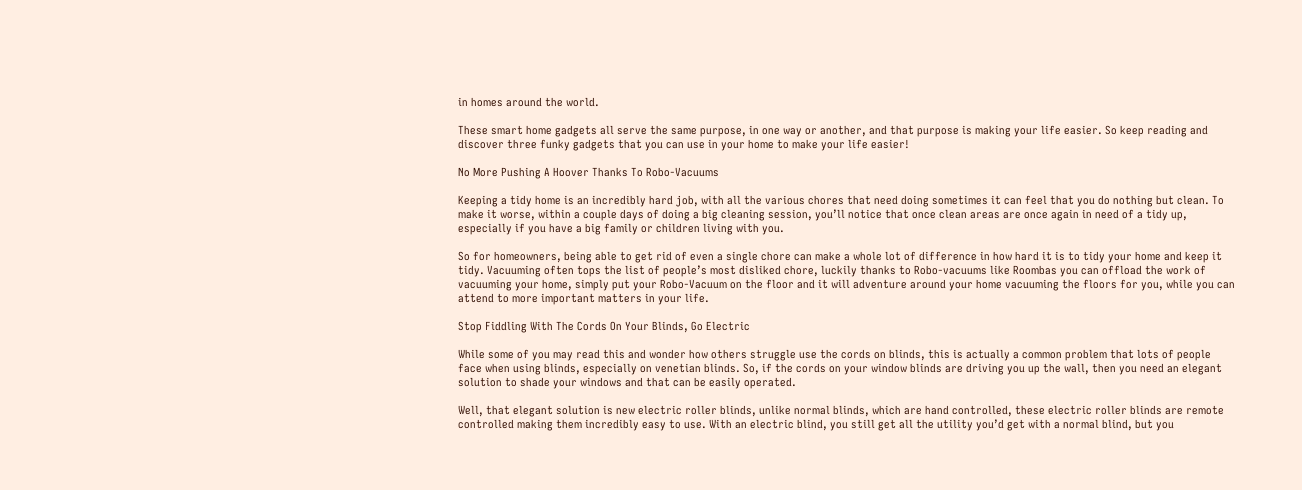in homes around the world.

These smart home gadgets all serve the same purpose, in one way or another, and that purpose is making your life easier. So keep reading and discover three funky gadgets that you can use in your home to make your life easier!

No More Pushing A Hoover Thanks To Robo-Vacuums

Keeping a tidy home is an incredibly hard job, with all the various chores that need doing sometimes it can feel that you do nothing but clean. To make it worse, within a couple days of doing a big cleaning session, you’ll notice that once clean areas are once again in need of a tidy up, especially if you have a big family or children living with you.

So for homeowners, being able to get rid of even a single chore can make a whole lot of difference in how hard it is to tidy your home and keep it tidy. Vacuuming often tops the list of people’s most disliked chore, luckily thanks to Robo-vacuums like Roombas you can offload the work of vacuuming your home, simply put your Robo-Vacuum on the floor and it will adventure around your home vacuuming the floors for you, while you can attend to more important matters in your life.

Stop Fiddling With The Cords On Your Blinds, Go Electric

While some of you may read this and wonder how others struggle use the cords on blinds, this is actually a common problem that lots of people face when using blinds, especially on venetian blinds. So, if the cords on your window blinds are driving you up the wall, then you need an elegant solution to shade your windows and that can be easily operated.

Well, that elegant solution is new electric roller blinds, unlike normal blinds, which are hand controlled, these electric roller blinds are remote controlled making them incredibly easy to use. With an electric blind, you still get all the utility you’d get with a normal blind, but you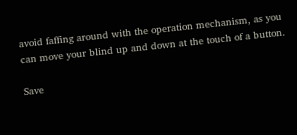avoid faffing around with the operation mechanism, as you can move your blind up and down at the touch of a button.

Save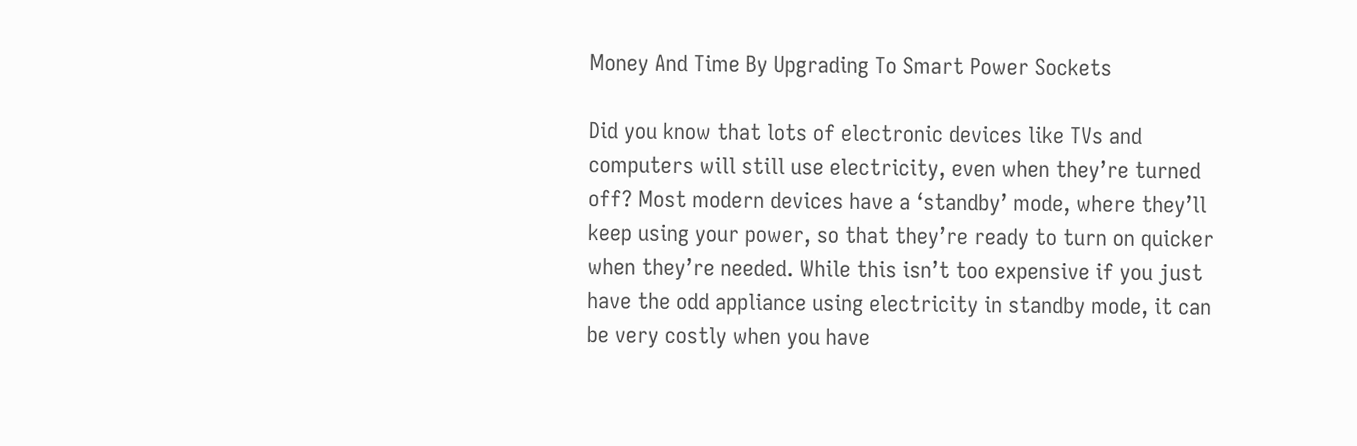Money And Time By Upgrading To Smart Power Sockets

Did you know that lots of electronic devices like TVs and computers will still use electricity, even when they’re turned off? Most modern devices have a ‘standby’ mode, where they’ll keep using your power, so that they’re ready to turn on quicker when they’re needed. While this isn’t too expensive if you just have the odd appliance using electricity in standby mode, it can be very costly when you have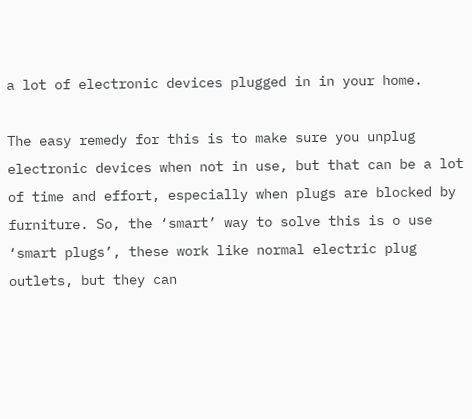a lot of electronic devices plugged in in your home.

The easy remedy for this is to make sure you unplug electronic devices when not in use, but that can be a lot of time and effort, especially when plugs are blocked by furniture. So, the ‘smart’ way to solve this is o use ‘smart plugs’, these work like normal electric plug outlets, but they can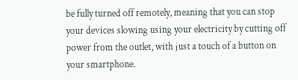be fully turned off remotely, meaning that you can stop your devices slowing using your electricity by cutting off power from the outlet, with just a touch of a button on your smartphone.